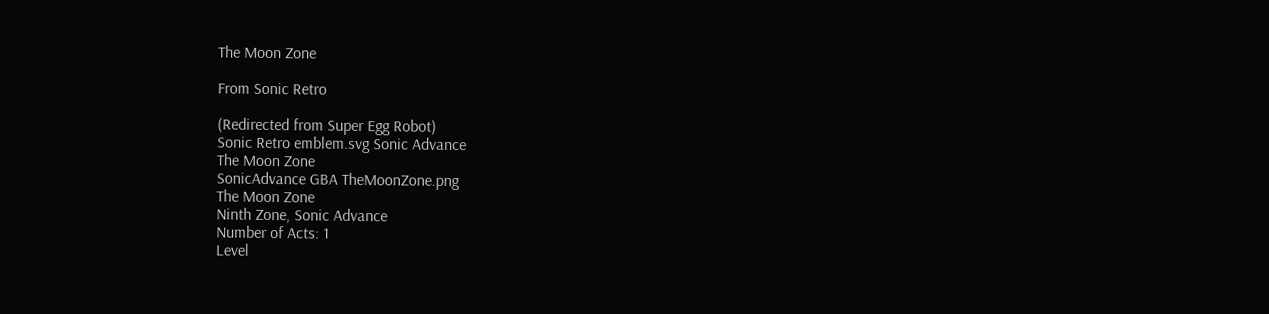The Moon Zone

From Sonic Retro

(Redirected from Super Egg Robot)
Sonic Retro emblem.svg Sonic Advance
The Moon Zone
SonicAdvance GBA TheMoonZone.png
The Moon Zone
Ninth Zone, Sonic Advance
Number of Acts: 1
Level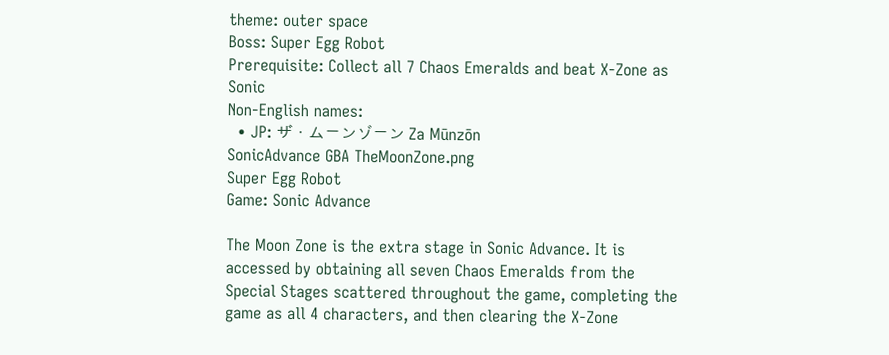theme: outer space
Boss: Super Egg Robot
Prerequisite: Collect all 7 Chaos Emeralds and beat X-Zone as Sonic
Non-English names:
  • JP: ザ・ムーンゾーン Za Mūnzōn
SonicAdvance GBA TheMoonZone.png
Super Egg Robot
Game: Sonic Advance

The Moon Zone is the extra stage in Sonic Advance. It is accessed by obtaining all seven Chaos Emeralds from the Special Stages scattered throughout the game, completing the game as all 4 characters, and then clearing the X-Zone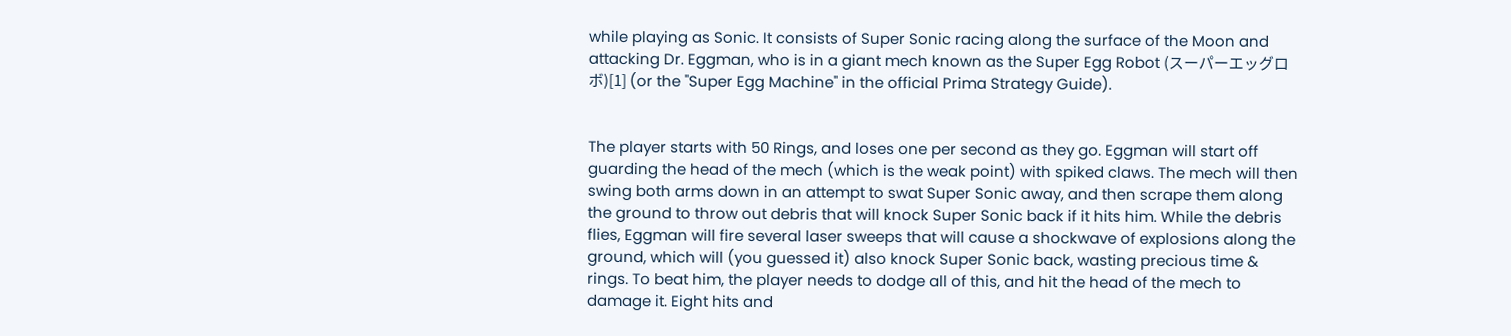while playing as Sonic. It consists of Super Sonic racing along the surface of the Moon and attacking Dr. Eggman, who is in a giant mech known as the Super Egg Robot (スーパーエッグロボ)[1] (or the "Super Egg Machine" in the official Prima Strategy Guide).


The player starts with 50 Rings, and loses one per second as they go. Eggman will start off guarding the head of the mech (which is the weak point) with spiked claws. The mech will then swing both arms down in an attempt to swat Super Sonic away, and then scrape them along the ground to throw out debris that will knock Super Sonic back if it hits him. While the debris flies, Eggman will fire several laser sweeps that will cause a shockwave of explosions along the ground, which will (you guessed it) also knock Super Sonic back, wasting precious time & rings. To beat him, the player needs to dodge all of this, and hit the head of the mech to damage it. Eight hits and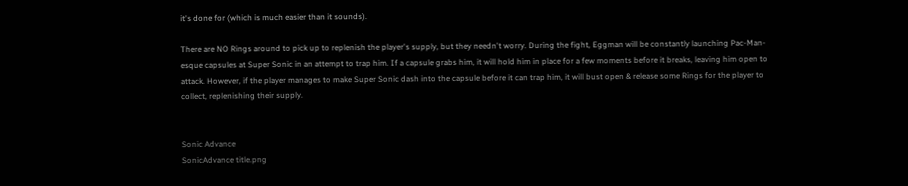it's done for (which is much easier than it sounds).

There are NO Rings around to pick up to replenish the player's supply, but they needn't worry. During the fight, Eggman will be constantly launching Pac-Man-esque capsules at Super Sonic in an attempt to trap him. If a capsule grabs him, it will hold him in place for a few moments before it breaks, leaving him open to attack. However, if the player manages to make Super Sonic dash into the capsule before it can trap him, it will bust open & release some Rings for the player to collect, replenishing their supply.


Sonic Advance
SonicAdvance title.png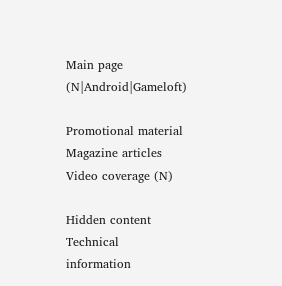Main page (N|Android|Gameloft)

Promotional material
Magazine articles
Video coverage (N)

Hidden content
Technical information